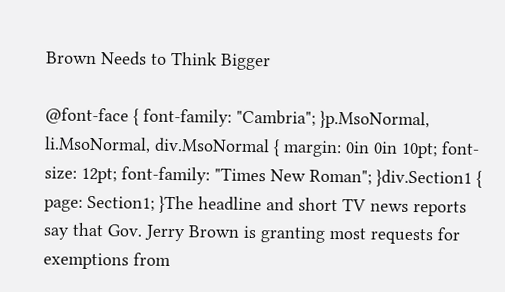Brown Needs to Think Bigger

@font-face { font-family: "Cambria"; }p.MsoNormal, li.MsoNormal, div.MsoNormal { margin: 0in 0in 10pt; font-size: 12pt; font-family: "Times New Roman"; }div.Section1 { page: Section1; }The headline and short TV news reports say that Gov. Jerry Brown is granting most requests for exemptions from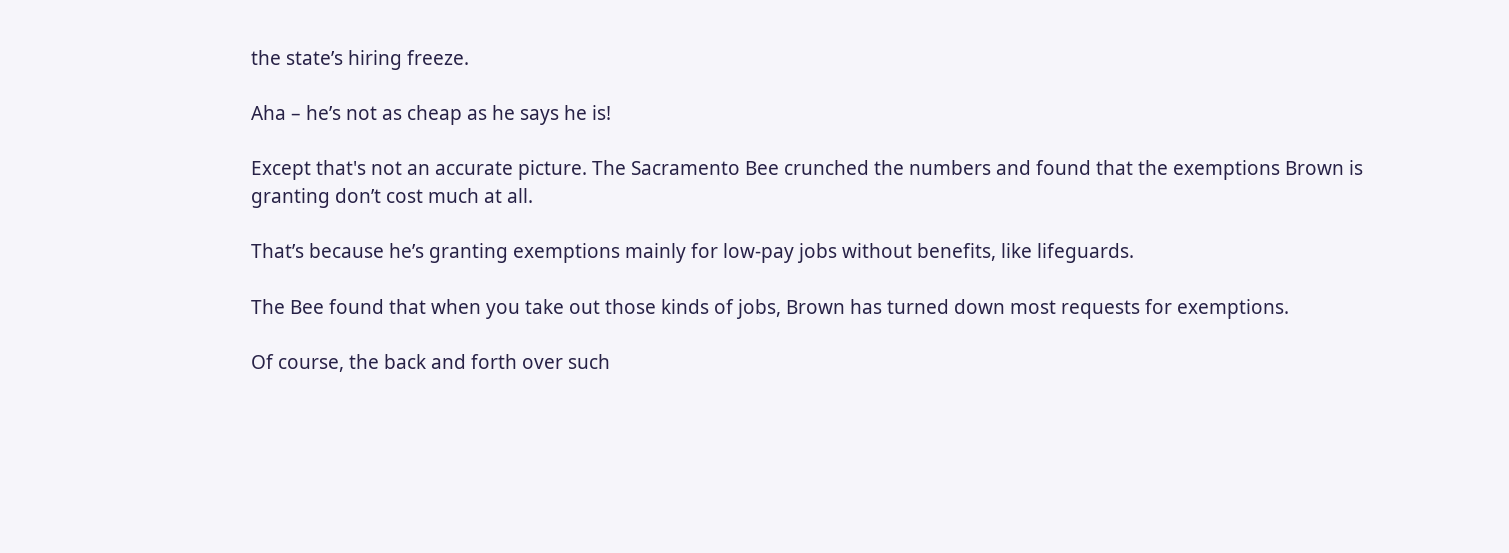the state’s hiring freeze.

Aha – he’s not as cheap as he says he is!

Except that's not an accurate picture. The Sacramento Bee crunched the numbers and found that the exemptions Brown is granting don’t cost much at all.

That’s because he’s granting exemptions mainly for low-pay jobs without benefits, like lifeguards.

The Bee found that when you take out those kinds of jobs, Brown has turned down most requests for exemptions.

Of course, the back and forth over such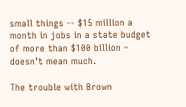small things -- $15 million a month in jobs in a state budget of more than $100 billion – doesn’t mean much.

The trouble with Brown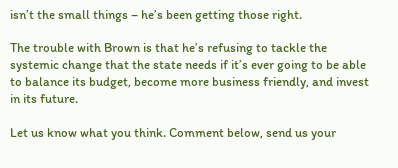isn’t the small things – he’s been getting those right.

The trouble with Brown is that he’s refusing to tackle the systemic change that the state needs if it’s ever going to be able to balance its budget, become more business friendly, and invest in its future.

Let us know what you think. Comment below, send us your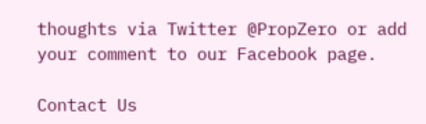thoughts via Twitter @PropZero or add your comment to our Facebook page.

Contact Us